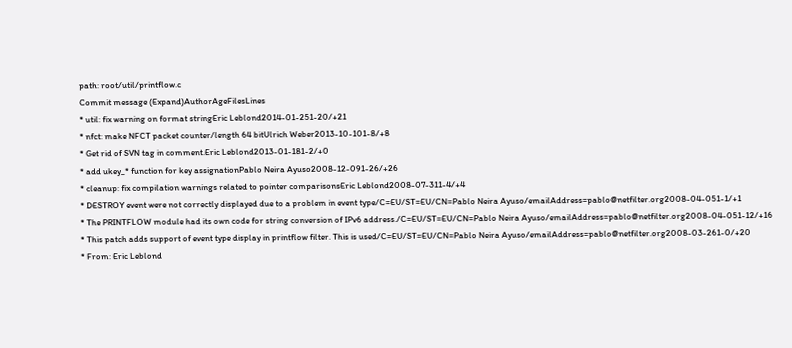path: root/util/printflow.c
Commit message (Expand)AuthorAgeFilesLines
* util: fix warning on format stringEric Leblond2014-01-251-20/+21
* nfct: make NFCT packet counter/length 64 bitUlrich Weber2013-10-101-8/+8
* Get rid of SVN tag in comment.Eric Leblond2013-01-181-2/+0
* add ukey_* function for key assignationPablo Neira Ayuso2008-12-091-26/+26
* cleanup: fix compilation warnings related to pointer comparisonsEric Leblond2008-07-311-4/+4
* DESTROY event were not correctly displayed due to a problem in event type/C=EU/ST=EU/CN=Pablo Neira Ayuso/emailAddress=pablo@netfilter.org2008-04-051-1/+1
* The PRINTFLOW module had its own code for string conversion of IPv6 address./C=EU/ST=EU/CN=Pablo Neira Ayuso/emailAddress=pablo@netfilter.org2008-04-051-12/+16
* This patch adds support of event type display in printflow filter. This is used/C=EU/ST=EU/CN=Pablo Neira Ayuso/emailAddress=pablo@netfilter.org2008-03-261-0/+20
* From: Eric Leblond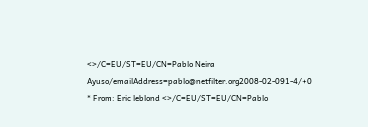<>/C=EU/ST=EU/CN=Pablo Neira Ayuso/emailAddress=pablo@netfilter.org2008-02-091-4/+0
* From: Eric leblond <>/C=EU/ST=EU/CN=Pablo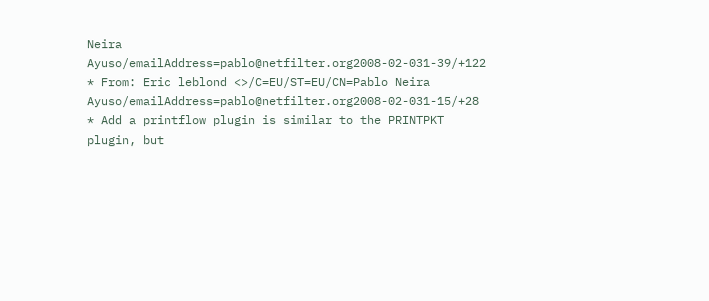Neira Ayuso/emailAddress=pablo@netfilter.org2008-02-031-39/+122
* From: Eric leblond <>/C=EU/ST=EU/CN=Pablo Neira Ayuso/emailAddress=pablo@netfilter.org2008-02-031-15/+28
* Add a printflow plugin is similar to the PRINTPKT plugin, but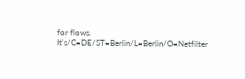for flows. It's/C=DE/ST=Berlin/L=Berlin/O=Netfilter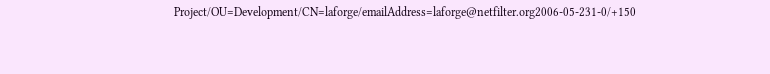Project/OU=Development/CN=laforge/emailAddress=laforge@netfilter.org2006-05-231-0/+150